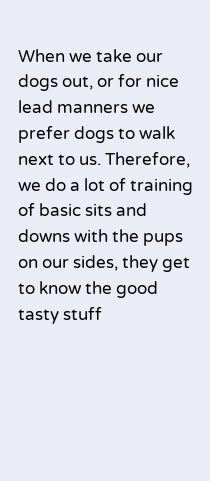When we take our dogs out, or for nice lead manners we prefer dogs to walk next to us. Therefore, we do a lot of training of basic sits and downs with the pups on our sides, they get to know the good tasty stuff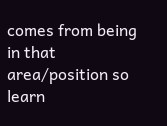comes from being in that area/position so learn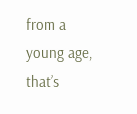from a young age, that’s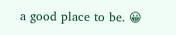a good place to be. 😀